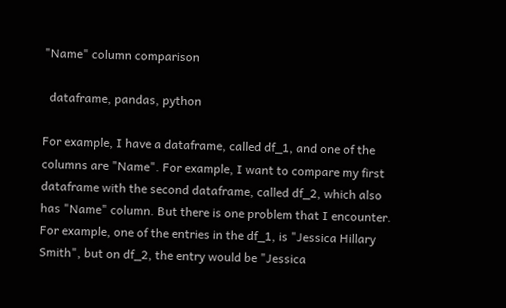"Name" column comparison

  dataframe, pandas, python

For example, I have a dataframe, called df_1, and one of the columns are "Name". For example, I want to compare my first dataframe with the second dataframe, called df_2, which also has "Name" column. But there is one problem that I encounter. For example, one of the entries in the df_1, is "Jessica Hillary Smith", but on df_2, the entry would be "Jessica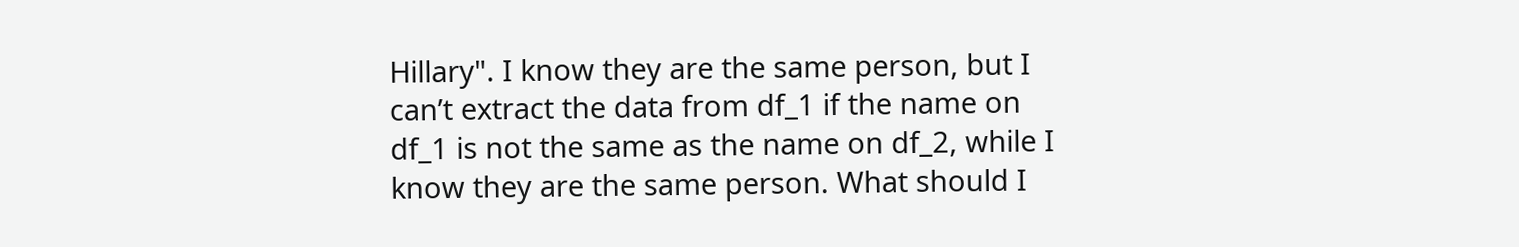Hillary". I know they are the same person, but I can’t extract the data from df_1 if the name on df_1 is not the same as the name on df_2, while I know they are the same person. What should I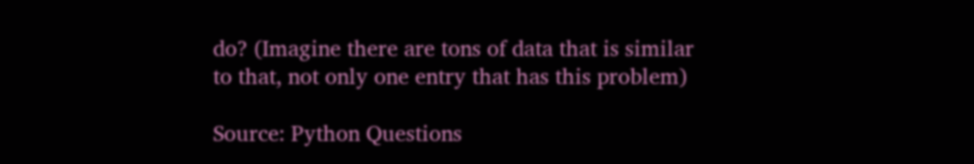do? (Imagine there are tons of data that is similar to that, not only one entry that has this problem)

Source: Python Questions